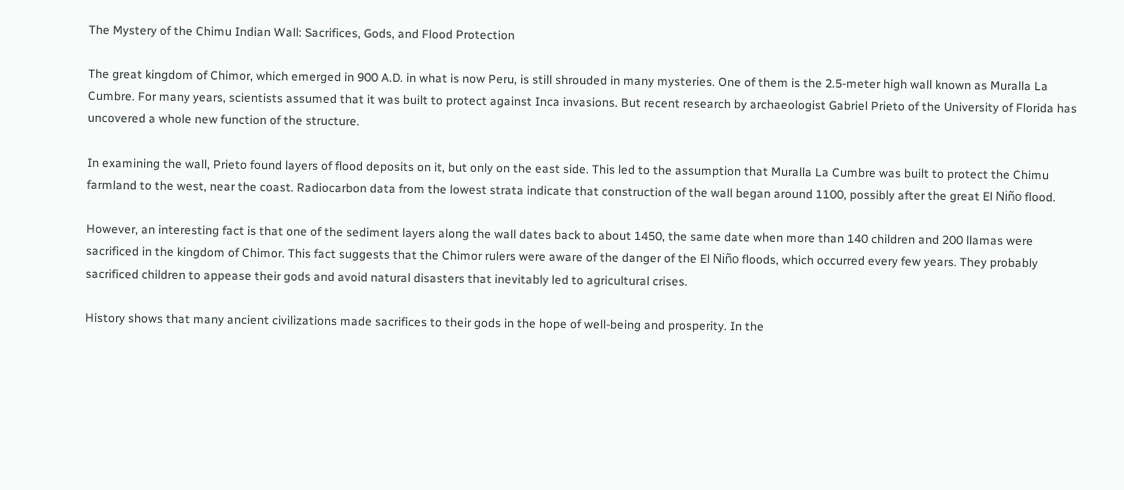The Mystery of the Chimu Indian Wall: Sacrifices, Gods, and Flood Protection

The great kingdom of Chimor, which emerged in 900 A.D. in what is now Peru, is still shrouded in many mysteries. One of them is the 2.5-meter high wall known as Muralla La Cumbre. For many years, scientists assumed that it was built to protect against Inca invasions. But recent research by archaeologist Gabriel Prieto of the University of Florida has uncovered a whole new function of the structure.

In examining the wall, Prieto found layers of flood deposits on it, but only on the east side. This led to the assumption that Muralla La Cumbre was built to protect the Chimu farmland to the west, near the coast. Radiocarbon data from the lowest strata indicate that construction of the wall began around 1100, possibly after the great El Niño flood.

However, an interesting fact is that one of the sediment layers along the wall dates back to about 1450, the same date when more than 140 children and 200 llamas were sacrificed in the kingdom of Chimor. This fact suggests that the Chimor rulers were aware of the danger of the El Niño floods, which occurred every few years. They probably sacrificed children to appease their gods and avoid natural disasters that inevitably led to agricultural crises.

History shows that many ancient civilizations made sacrifices to their gods in the hope of well-being and prosperity. In the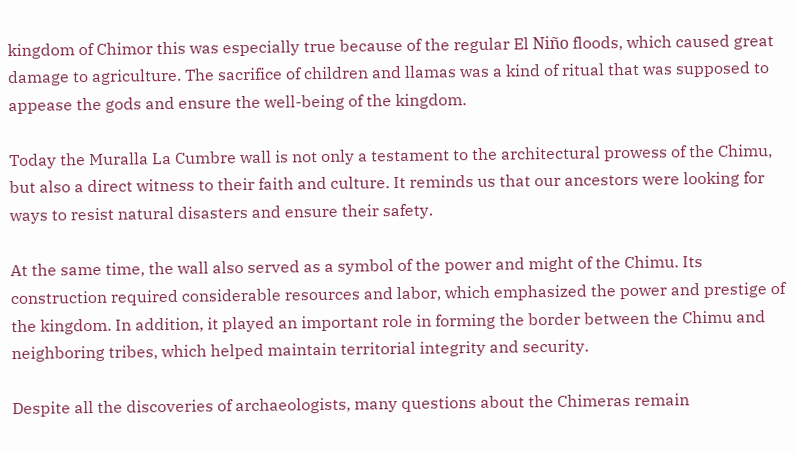kingdom of Chimor this was especially true because of the regular El Niño floods, which caused great damage to agriculture. The sacrifice of children and llamas was a kind of ritual that was supposed to appease the gods and ensure the well-being of the kingdom.

Today the Muralla La Cumbre wall is not only a testament to the architectural prowess of the Chimu, but also a direct witness to their faith and culture. It reminds us that our ancestors were looking for ways to resist natural disasters and ensure their safety.

At the same time, the wall also served as a symbol of the power and might of the Chimu. Its construction required considerable resources and labor, which emphasized the power and prestige of the kingdom. In addition, it played an important role in forming the border between the Chimu and neighboring tribes, which helped maintain territorial integrity and security.

Despite all the discoveries of archaeologists, many questions about the Chimeras remain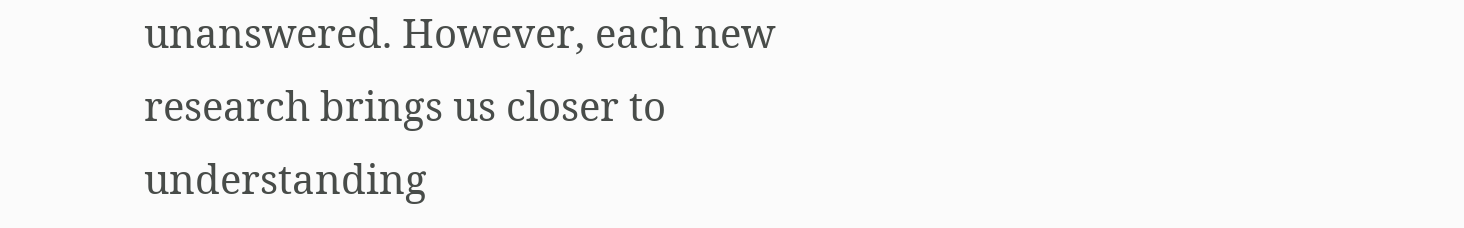unanswered. However, each new research brings us closer to understanding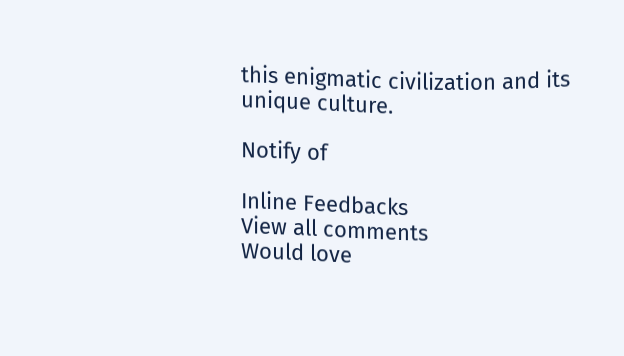this enigmatic civilization and its unique culture.

Notify of

Inline Feedbacks
View all comments
Would love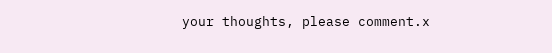your thoughts, please comment.x